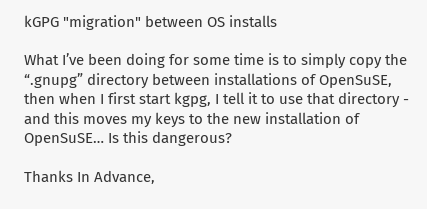kGPG "migration" between OS installs

What I’ve been doing for some time is to simply copy the “.gnupg” directory between installations of OpenSuSE, then when I first start kgpg, I tell it to use that directory - and this moves my keys to the new installation of OpenSuSE… Is this dangerous?

Thanks In Advance,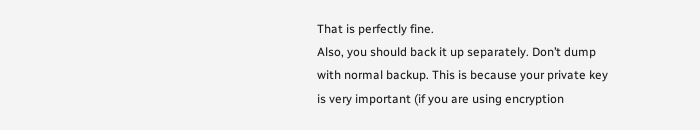That is perfectly fine.
Also, you should back it up separately. Don’t dump with normal backup. This is because your private key is very important (if you are using encryption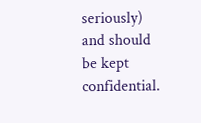seriously) and should be kept confidential.